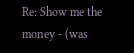Re: Show me the money - (was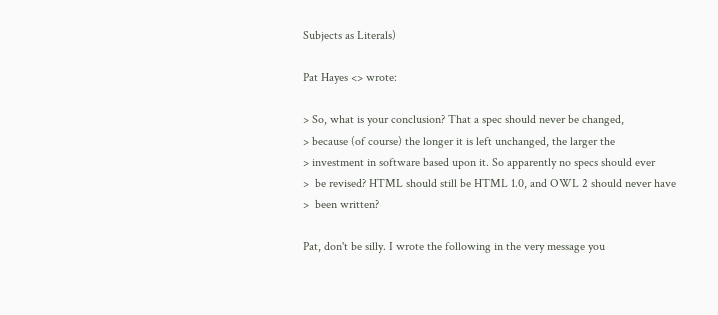Subjects as Literals)

Pat Hayes <> wrote:

> So, what is your conclusion? That a spec should never be changed,
> because (of course) the longer it is left unchanged, the larger the
> investment in software based upon it. So apparently no specs should ever
>  be revised? HTML should still be HTML 1.0, and OWL 2 should never have
>  been written?

Pat, don't be silly. I wrote the following in the very message you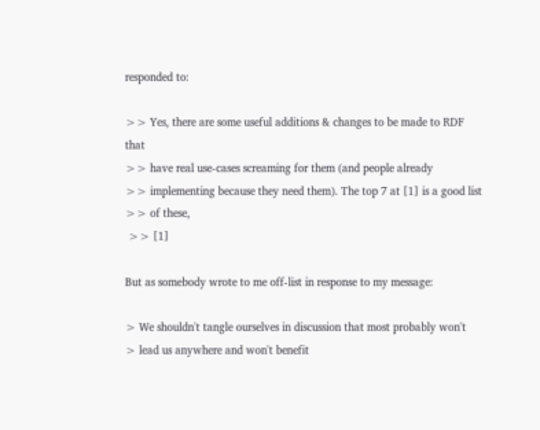responded to:

>> Yes, there are some useful additions & changes to be made to RDF that
>> have real use-cases screaming for them (and people already
>> implementing because they need them). The top 7 at [1] is a good list
>> of these,
 >> [1]

But as somebody wrote to me off-list in response to my message:

> We shouldn't tangle ourselves in discussion that most probably won't
> lead us anywhere and won't benefit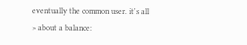eventually the common user. it's all
> about a balance: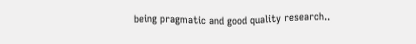being pragmatic and good quality research..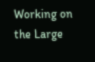Working on the Large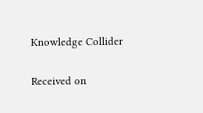Knowledge Collider

Received on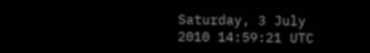Saturday, 3 July 2010 14:59:21 UTC